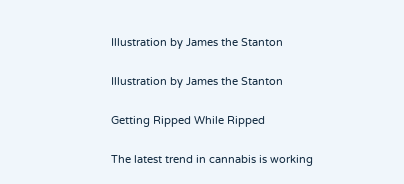Illustration by James the Stanton

Illustration by James the Stanton

Getting Ripped While Ripped

The latest trend in cannabis is working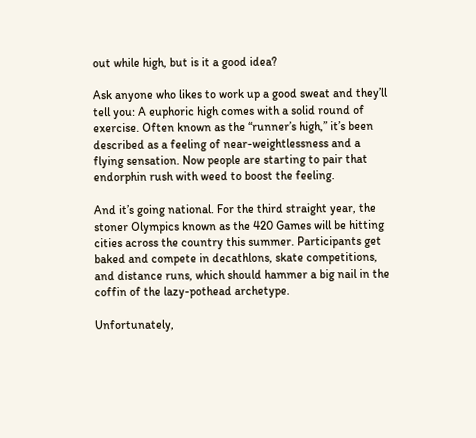out while high, but is it a good idea?

Ask anyone who likes to work up a good sweat and they’ll tell you: A euphoric high comes with a solid round of exercise. Often known as the “runner’s high,” it’s been described as a feeling of near-weightlessness and a flying sensation. Now people are starting to pair that endorphin rush with weed to boost the feeling.

And it’s going national. For the third straight year, the stoner Olympics known as the 420 Games will be hitting cities across the country this summer. Participants get baked and compete in decathlons, skate competitions, and distance runs, which should hammer a big nail in the coffin of the lazy-pothead archetype.

Unfortunately,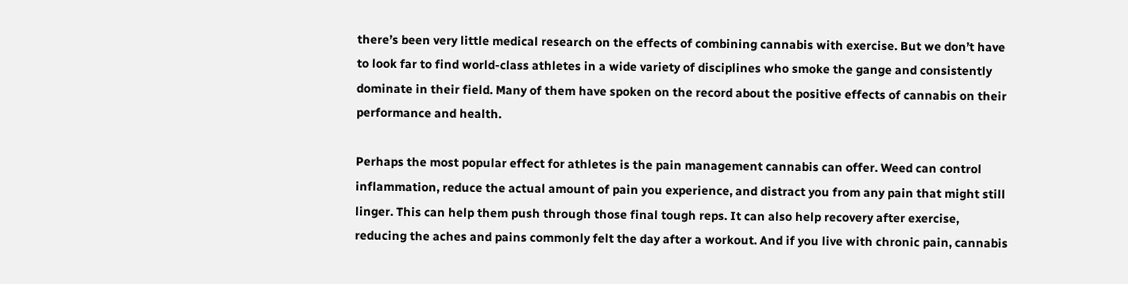there’s been very little medical research on the effects of combining cannabis with exercise. But we don’t have to look far to find world-class athletes in a wide variety of disciplines who smoke the gange and consistently dominate in their field. Many of them have spoken on the record about the positive effects of cannabis on their performance and health.

Perhaps the most popular effect for athletes is the pain management cannabis can offer. Weed can control inflammation, reduce the actual amount of pain you experience, and distract you from any pain that might still linger. This can help them push through those final tough reps. It can also help recovery after exercise, reducing the aches and pains commonly felt the day after a workout. And if you live with chronic pain, cannabis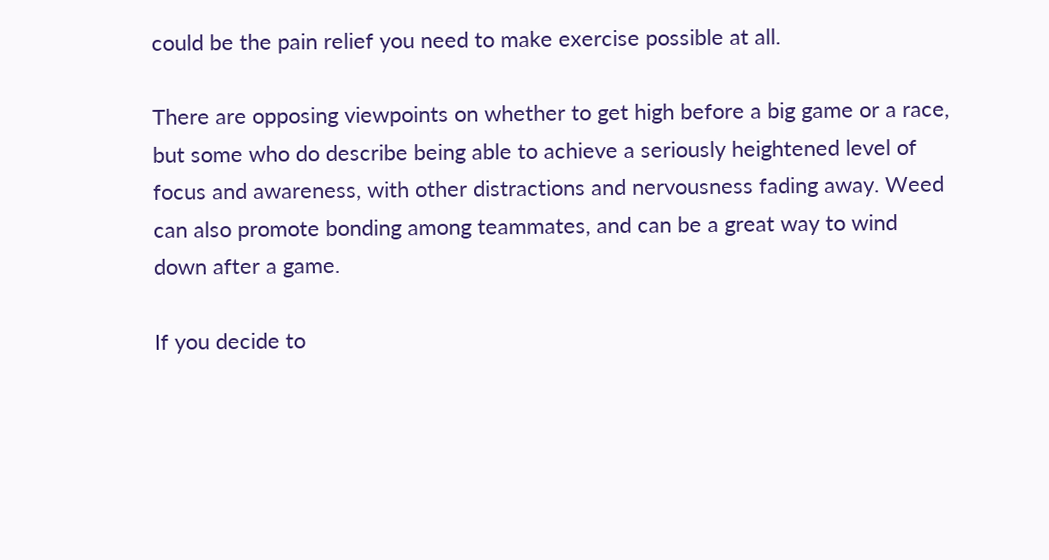could be the pain relief you need to make exercise possible at all.

There are opposing viewpoints on whether to get high before a big game or a race, but some who do describe being able to achieve a seriously heightened level of focus and awareness, with other distractions and nervousness fading away. Weed can also promote bonding among teammates, and can be a great way to wind down after a game.

If you decide to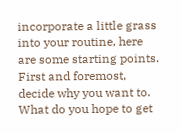incorporate a little grass into your routine, here are some starting points. First and foremost, decide why you want to. What do you hope to get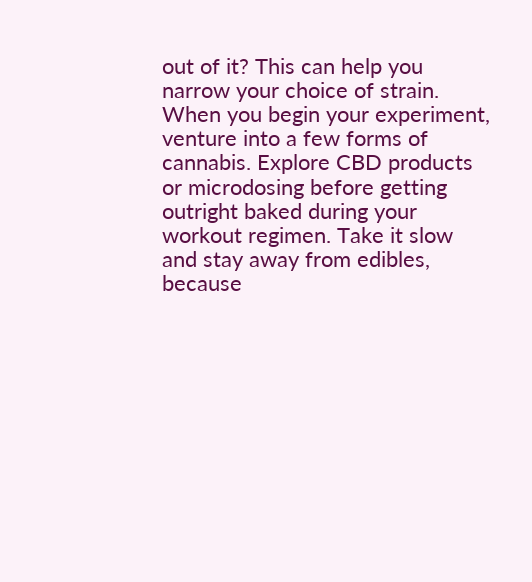out of it? This can help you narrow your choice of strain. When you begin your experiment, venture into a few forms of cannabis. Explore CBD products or microdosing before getting outright baked during your workout regimen. Take it slow and stay away from edibles, because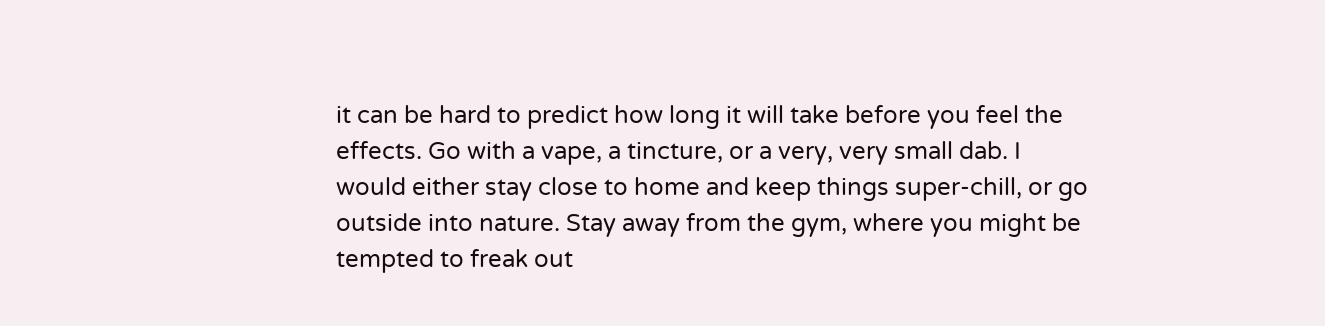it can be hard to predict how long it will take before you feel the effects. Go with a vape, a tincture, or a very, very small dab. I would either stay close to home and keep things super-chill, or go outside into nature. Stay away from the gym, where you might be tempted to freak out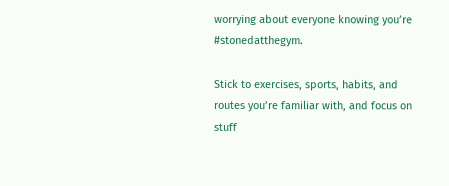worrying about everyone knowing you’re #stonedatthegym.

Stick to exercises, sports, habits, and routes you’re familiar with, and focus on stuff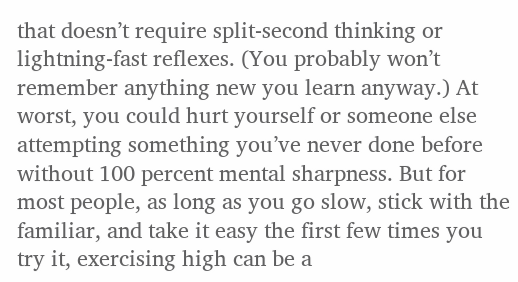that doesn’t require split-second thinking or lightning-fast reflexes. (You probably won’t remember anything new you learn anyway.) At worst, you could hurt yourself or someone else attempting something you’ve never done before without 100 percent mental sharpness. But for most people, as long as you go slow, stick with the familiar, and take it easy the first few times you try it, exercising high can be a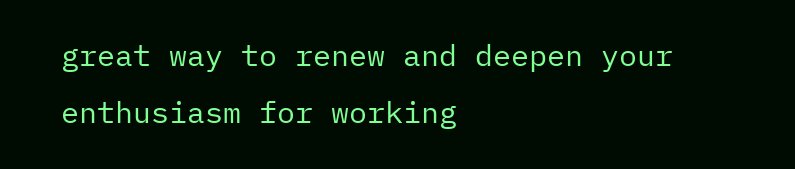great way to renew and deepen your enthusiasm for working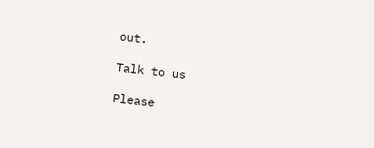out.

Talk to us

Please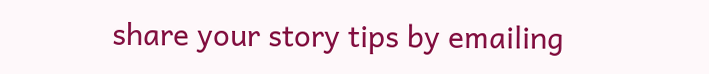share your story tips by emailing